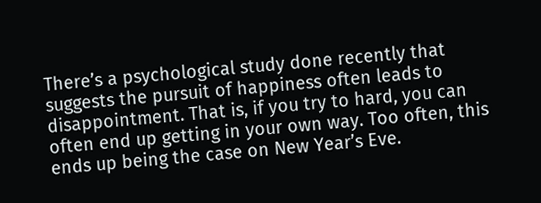There’s a psychological study done recently that suggests the pursuit of happiness often leads to disappointment. That is, if you try to hard, you can often end up getting in your own way. Too often, this ends up being the case on New Year’s Eve.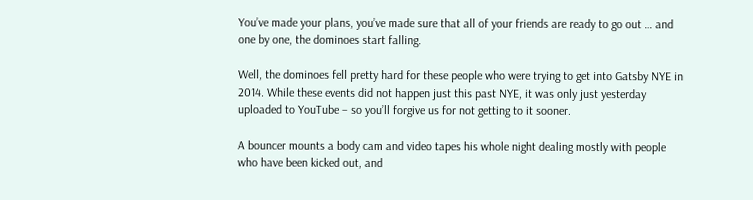You’ve made your plans, you’ve made sure that all of your friends are ready to go out … and one by one, the dominoes start falling.

Well, the dominoes fell pretty hard for these people who were trying to get into Gatsby NYE in 2014. While these events did not happen just this past NYE, it was only just yesterday uploaded to YouTube – so you’ll forgive us for not getting to it sooner.

A bouncer mounts a body cam and video tapes his whole night dealing mostly with people who have been kicked out, and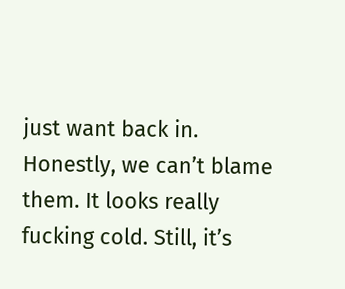just want back in. Honestly, we can’t blame them. It looks really fucking cold. Still, it’s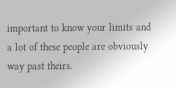important to know your limits and a lot of these people are obviously way past theirs.